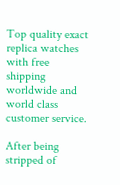Top quality exact replica watches with free shipping worldwide and world class customer service.

After being stripped of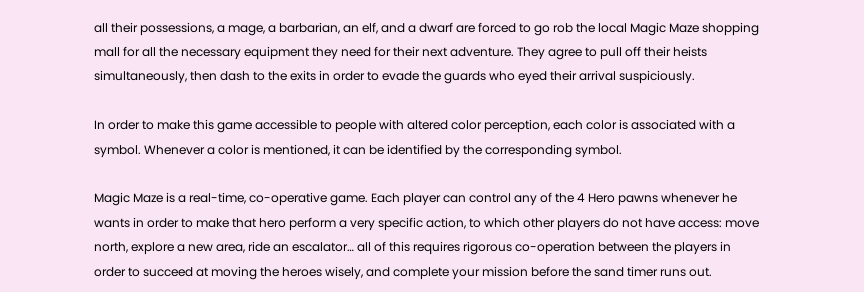all their possessions, a mage, a barbarian, an elf, and a dwarf are forced to go rob the local Magic Maze shopping mall for all the necessary equipment they need for their next adventure. They agree to pull off their heists simultaneously, then dash to the exits in order to evade the guards who eyed their arrival suspiciously.

In order to make this game accessible to people with altered color perception, each color is associated with a symbol. Whenever a color is mentioned, it can be identified by the corresponding symbol.

Magic Maze is a real-time, co-operative game. Each player can control any of the 4 Hero pawns whenever he wants in order to make that hero perform a very specific action, to which other players do not have access: move north, explore a new area, ride an escalator… all of this requires rigorous co-operation between the players in order to succeed at moving the heroes wisely, and complete your mission before the sand timer runs out.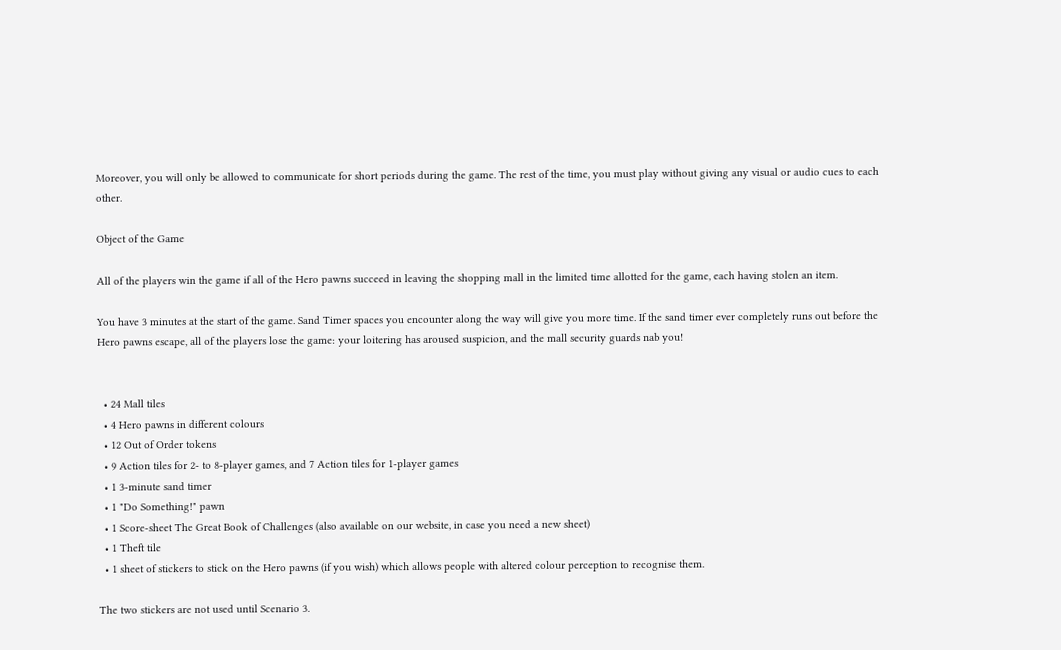Moreover, you will only be allowed to communicate for short periods during the game. The rest of the time, you must play without giving any visual or audio cues to each other.

Object of the Game

All of the players win the game if all of the Hero pawns succeed in leaving the shopping mall in the limited time allotted for the game, each having stolen an item.

You have 3 minutes at the start of the game. Sand Timer spaces you encounter along the way will give you more time. If the sand timer ever completely runs out before the Hero pawns escape, all of the players lose the game: your loitering has aroused suspicion, and the mall security guards nab you!


  • 24 Mall tiles
  • 4 Hero pawns in different colours
  • 12 Out of Order tokens
  • 9 Action tiles for 2- to 8-player games, and 7 Action tiles for 1-player games
  • 1 3-minute sand timer
  • 1 "Do Something!" pawn
  • 1 Score-sheet The Great Book of Challenges (also available on our website, in case you need a new sheet)
  • 1 Theft tile
  • 1 sheet of stickers to stick on the Hero pawns (if you wish) which allows people with altered colour perception to recognise them.

The two stickers are not used until Scenario 3.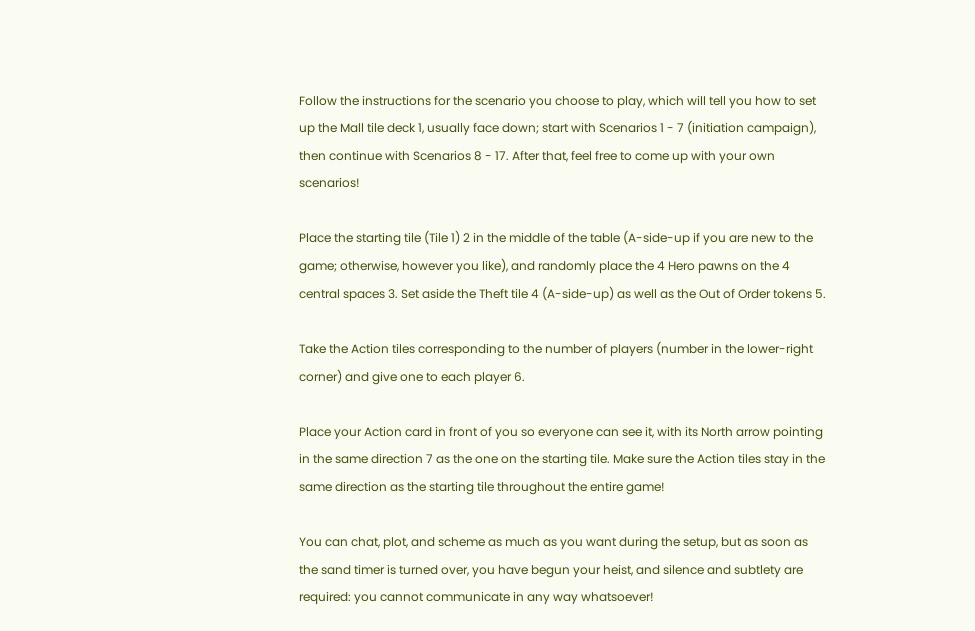Follow the instructions for the scenario you choose to play, which will tell you how to set up the Mall tile deck 1, usually face down; start with Scenarios 1 - 7 (initiation campaign), then continue with Scenarios 8 - 17. After that, feel free to come up with your own scenarios!

Place the starting tile (Tile 1) 2 in the middle of the table (A-side-up if you are new to the game; otherwise, however you like), and randomly place the 4 Hero pawns on the 4 central spaces 3. Set aside the Theft tile 4 (A-side-up) as well as the Out of Order tokens 5.

Take the Action tiles corresponding to the number of players (number in the lower-right corner) and give one to each player 6.

Place your Action card in front of you so everyone can see it, with its North arrow pointing in the same direction 7 as the one on the starting tile. Make sure the Action tiles stay in the same direction as the starting tile throughout the entire game!

You can chat, plot, and scheme as much as you want during the setup, but as soon as the sand timer is turned over, you have begun your heist, and silence and subtlety are required: you cannot communicate in any way whatsoever!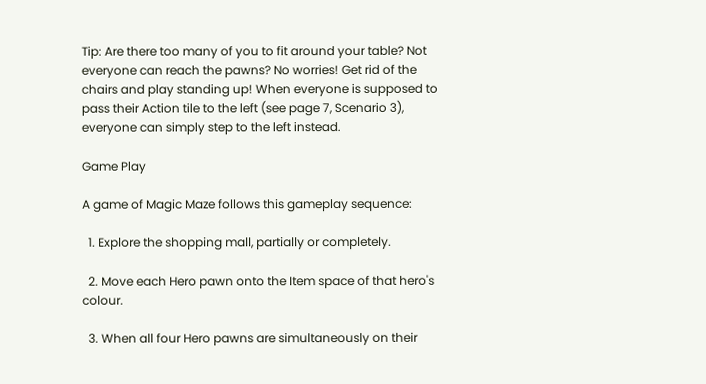Tip: Are there too many of you to fit around your table? Not everyone can reach the pawns? No worries! Get rid of the chairs and play standing up! When everyone is supposed to pass their Action tile to the left (see page 7, Scenario 3), everyone can simply step to the left instead.

Game Play

A game of Magic Maze follows this gameplay sequence:

  1. Explore the shopping mall, partially or completely.

  2. Move each Hero pawn onto the Item space of that hero's colour.

  3. When all four Hero pawns are simultaneously on their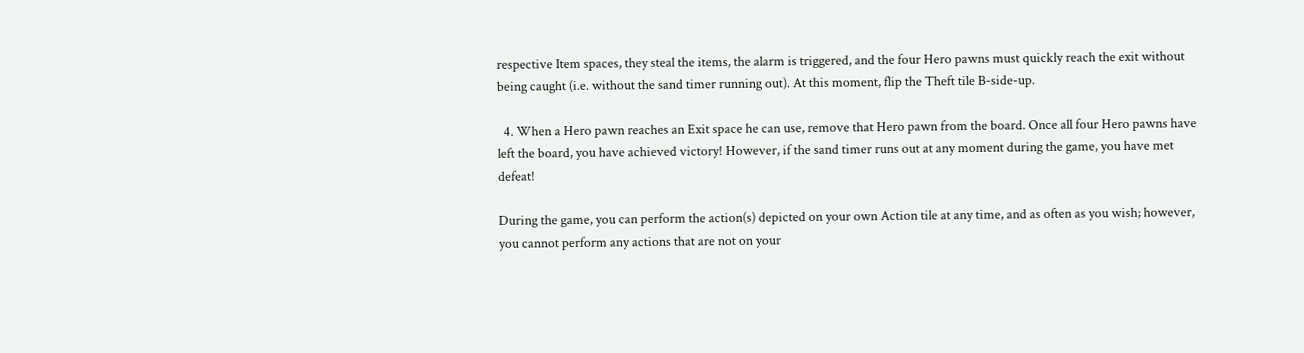respective Item spaces, they steal the items, the alarm is triggered, and the four Hero pawns must quickly reach the exit without being caught (i.e. without the sand timer running out). At this moment, flip the Theft tile B-side-up.

  4. When a Hero pawn reaches an Exit space he can use, remove that Hero pawn from the board. Once all four Hero pawns have left the board, you have achieved victory! However, if the sand timer runs out at any moment during the game, you have met defeat!

During the game, you can perform the action(s) depicted on your own Action tile at any time, and as often as you wish; however, you cannot perform any actions that are not on your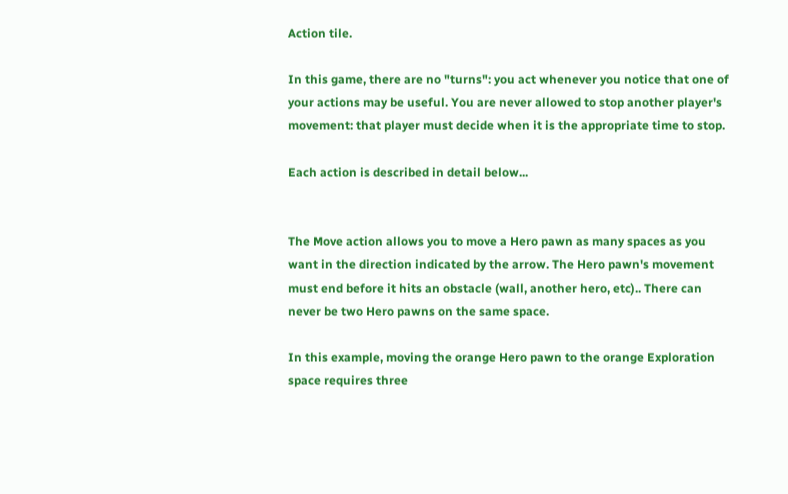Action tile.

In this game, there are no "turns": you act whenever you notice that one of your actions may be useful. You are never allowed to stop another player's movement: that player must decide when it is the appropriate time to stop.

Each action is described in detail below...


The Move action allows you to move a Hero pawn as many spaces as you want in the direction indicated by the arrow. The Hero pawn's movement must end before it hits an obstacle (wall, another hero, etc).. There can never be two Hero pawns on the same space.

In this example, moving the orange Hero pawn to the orange Exploration space requires three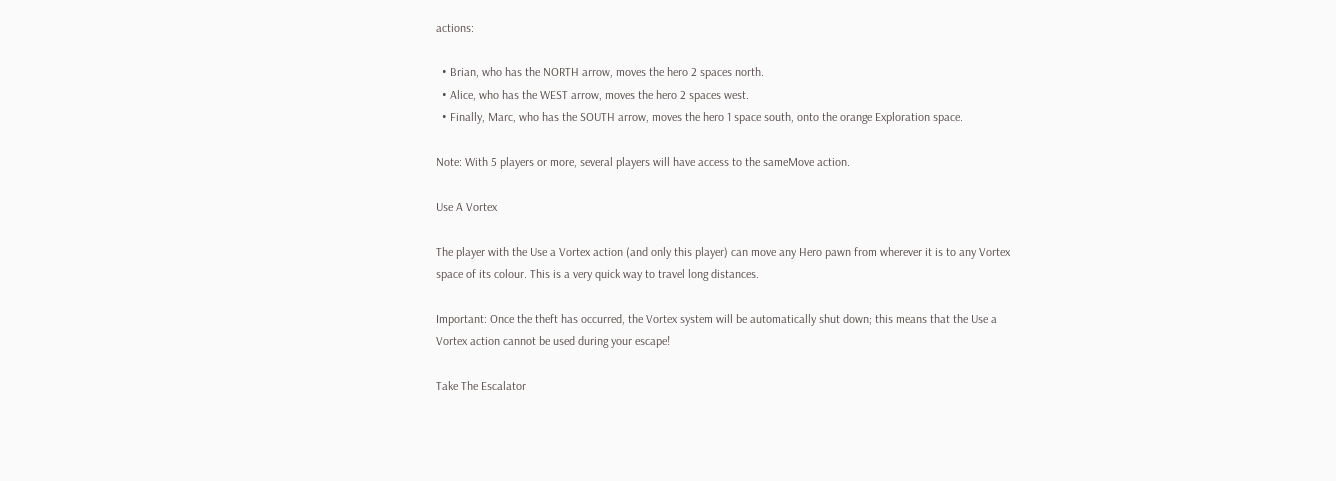actions:

  • Brian, who has the NORTH arrow, moves the hero 2 spaces north.
  • Alice, who has the WEST arrow, moves the hero 2 spaces west.
  • Finally, Marc, who has the SOUTH arrow, moves the hero 1 space south, onto the orange Exploration space.

Note: With 5 players or more, several players will have access to the sameMove action.

Use A Vortex

The player with the Use a Vortex action (and only this player) can move any Hero pawn from wherever it is to any Vortex space of its colour. This is a very quick way to travel long distances.

Important: Once the theft has occurred, the Vortex system will be automatically shut down; this means that the Use a Vortex action cannot be used during your escape!

Take The Escalator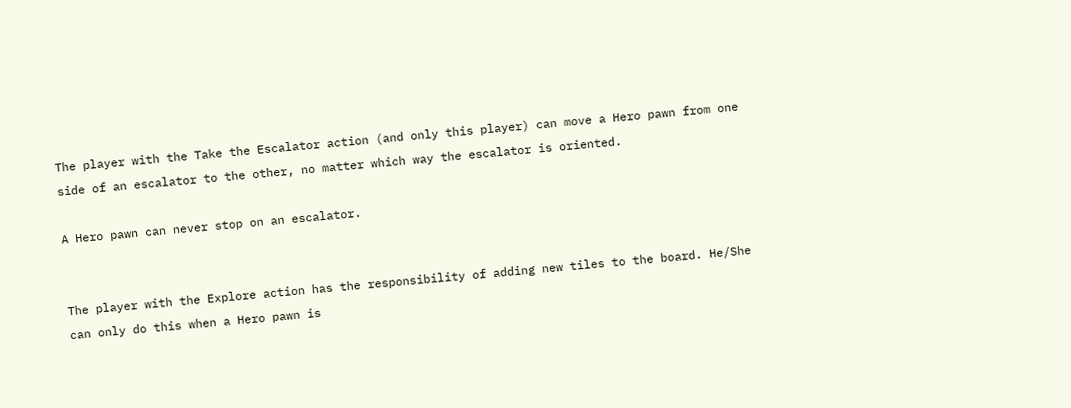The player with the Take the Escalator action (and only this player) can move a Hero pawn from one side of an escalator to the other, no matter which way the escalator is oriented.

A Hero pawn can never stop on an escalator.


The player with the Explore action has the responsibility of adding new tiles to the board. He/She can only do this when a Hero pawn is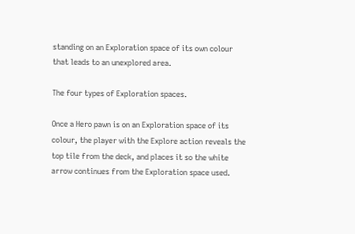standing on an Exploration space of its own colour that leads to an unexplored area.

The four types of Exploration spaces.

Once a Hero pawn is on an Exploration space of its colour, the player with the Explore action reveals the top tile from the deck, and places it so the white arrow continues from the Exploration space used.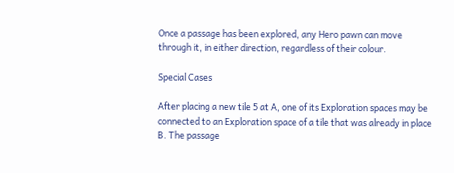Once a passage has been explored, any Hero pawn can move through it, in either direction, regardless of their colour.

Special Cases

After placing a new tile 5 at A, one of its Exploration spaces may be connected to an Exploration space of a tile that was already in place B. The passage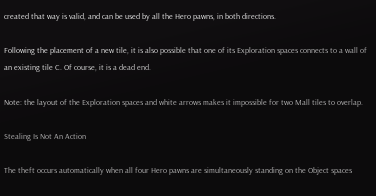created that way is valid, and can be used by all the Hero pawns, in both directions.

Following the placement of a new tile, it is also possible that one of its Exploration spaces connects to a wall of an existing tile C. Of course, it is a dead end.

Note: the layout of the Exploration spaces and white arrows makes it impossible for two Mall tiles to overlap.

Stealing Is Not An Action

The theft occurs automatically when all four Hero pawns are simultaneously standing on the Object spaces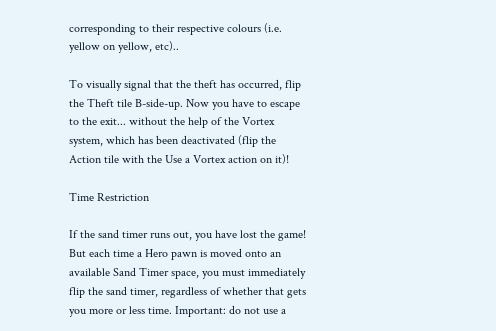corresponding to their respective colours (i.e. yellow on yellow, etc)..

To visually signal that the theft has occurred, flip the Theft tile B-side-up. Now you have to escape to the exit... without the help of the Vortex system, which has been deactivated (flip the Action tile with the Use a Vortex action on it)!

Time Restriction

If the sand timer runs out, you have lost the game! But each time a Hero pawn is moved onto an available Sand Timer space, you must immediately flip the sand timer, regardless of whether that gets you more or less time. Important: do not use a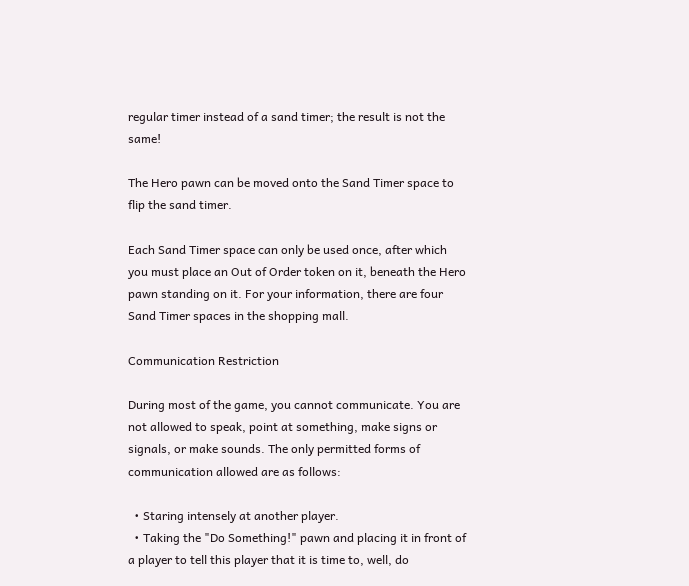regular timer instead of a sand timer; the result is not the same!

The Hero pawn can be moved onto the Sand Timer space to flip the sand timer.

Each Sand Timer space can only be used once, after which you must place an Out of Order token on it, beneath the Hero pawn standing on it. For your information, there are four Sand Timer spaces in the shopping mall.

Communication Restriction

During most of the game, you cannot communicate. You are not allowed to speak, point at something, make signs or signals, or make sounds. The only permitted forms of communication allowed are as follows:

  • Staring intensely at another player.
  • Taking the "Do Something!" pawn and placing it in front of a player to tell this player that it is time to, well, do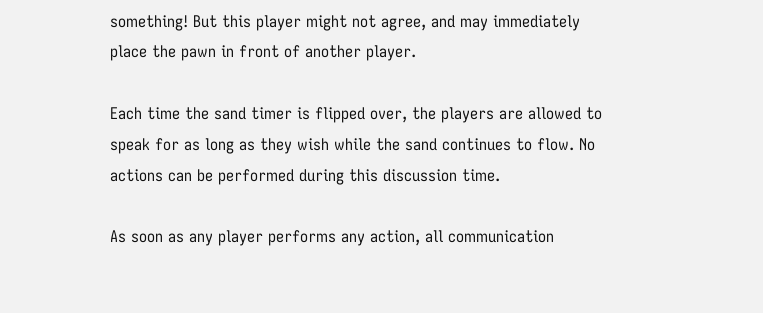something! But this player might not agree, and may immediately place the pawn in front of another player.

Each time the sand timer is flipped over, the players are allowed to speak for as long as they wish while the sand continues to flow. No actions can be performed during this discussion time.

As soon as any player performs any action, all communication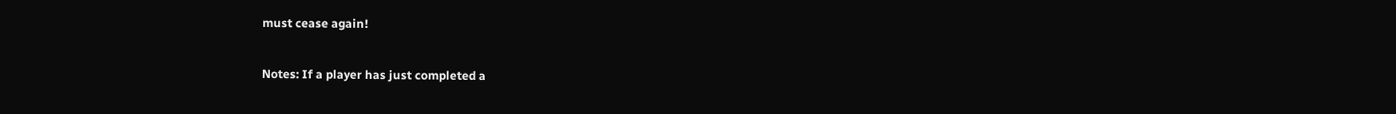must cease again!

Notes: If a player has just completed a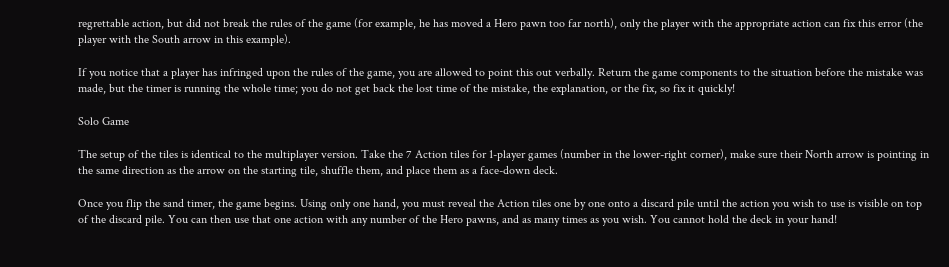regrettable action, but did not break the rules of the game (for example, he has moved a Hero pawn too far north), only the player with the appropriate action can fix this error (the player with the South arrow in this example).

If you notice that a player has infringed upon the rules of the game, you are allowed to point this out verbally. Return the game components to the situation before the mistake was made, but the timer is running the whole time; you do not get back the lost time of the mistake, the explanation, or the fix, so fix it quickly!

Solo Game

The setup of the tiles is identical to the multiplayer version. Take the 7 Action tiles for 1-player games (number in the lower-right corner), make sure their North arrow is pointing in the same direction as the arrow on the starting tile, shuffle them, and place them as a face-down deck.

Once you flip the sand timer, the game begins. Using only one hand, you must reveal the Action tiles one by one onto a discard pile until the action you wish to use is visible on top of the discard pile. You can then use that one action with any number of the Hero pawns, and as many times as you wish. You cannot hold the deck in your hand!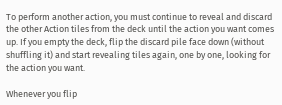To perform another action, you must continue to reveal and discard the other Action tiles from the deck until the action you want comes up. If you empty the deck, flip the discard pile face down (without shuffling it) and start revealing tiles again, one by one, looking for the action you want.

Whenever you flip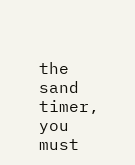the sand timer, you must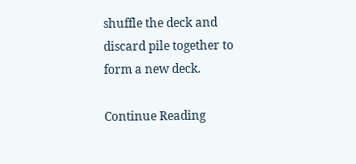shuffle the deck and discard pile together to form a new deck.

Continue Reading